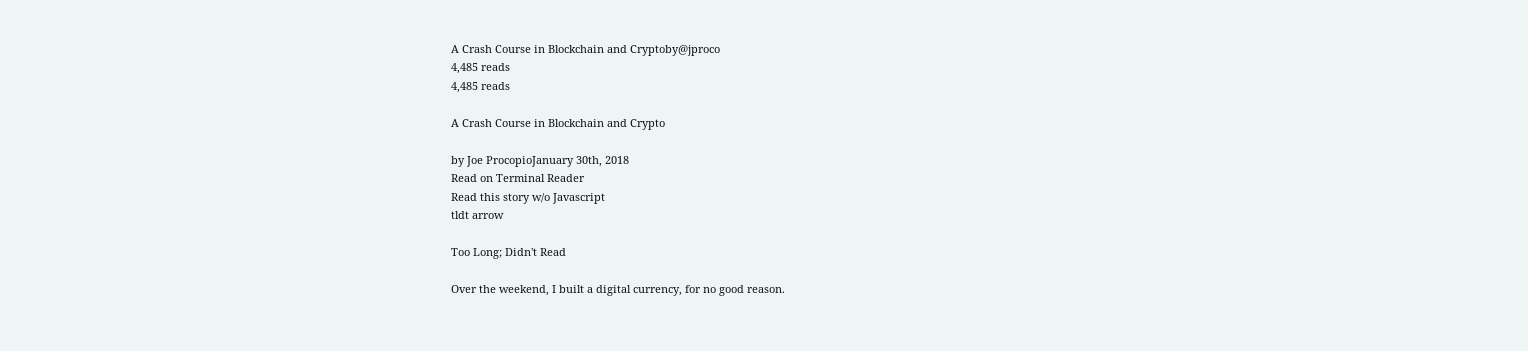A Crash Course in Blockchain and Cryptoby@jproco
4,485 reads
4,485 reads

A Crash Course in Blockchain and Crypto

by Joe ProcopioJanuary 30th, 2018
Read on Terminal Reader
Read this story w/o Javascript
tldt arrow

Too Long; Didn't Read

Over the weekend, I built a digital currency, for no good reason.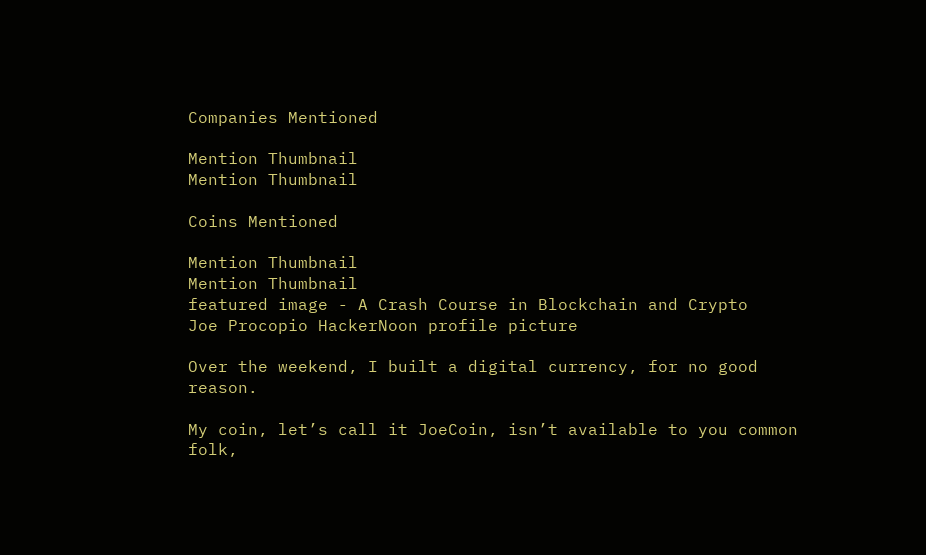Companies Mentioned

Mention Thumbnail
Mention Thumbnail

Coins Mentioned

Mention Thumbnail
Mention Thumbnail
featured image - A Crash Course in Blockchain and Crypto
Joe Procopio HackerNoon profile picture

Over the weekend, I built a digital currency, for no good reason.

My coin, let’s call it JoeCoin, isn’t available to you common folk,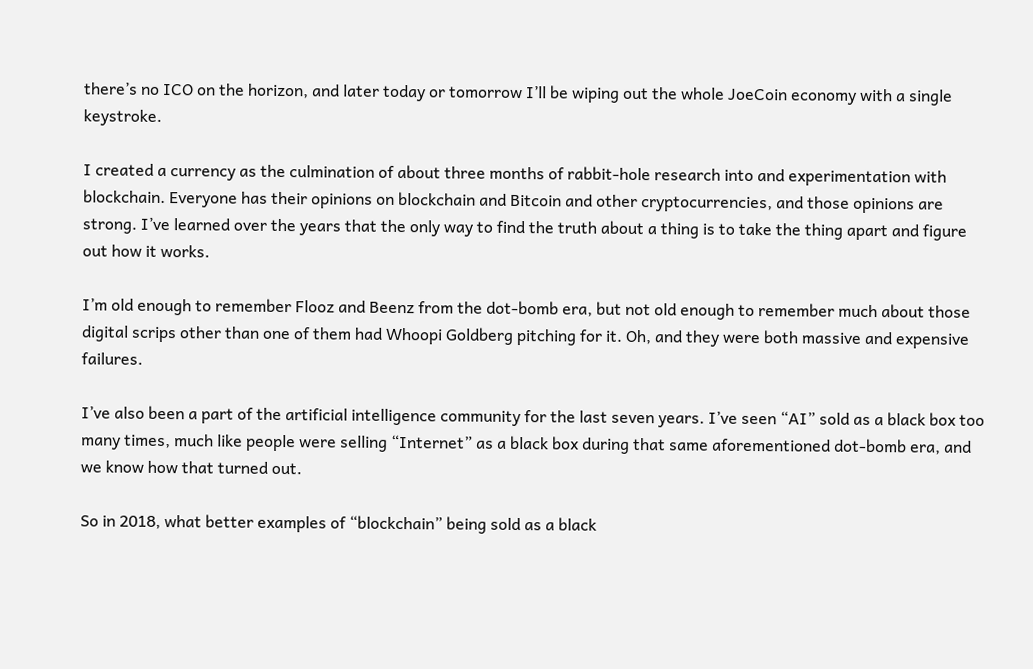there’s no ICO on the horizon, and later today or tomorrow I’ll be wiping out the whole JoeCoin economy with a single keystroke.

I created a currency as the culmination of about three months of rabbit-hole research into and experimentation with blockchain. Everyone has their opinions on blockchain and Bitcoin and other cryptocurrencies, and those opinions are strong. I’ve learned over the years that the only way to find the truth about a thing is to take the thing apart and figure out how it works.

I’m old enough to remember Flooz and Beenz from the dot-bomb era, but not old enough to remember much about those digital scrips other than one of them had Whoopi Goldberg pitching for it. Oh, and they were both massive and expensive failures.

I’ve also been a part of the artificial intelligence community for the last seven years. I’ve seen “AI” sold as a black box too many times, much like people were selling “Internet” as a black box during that same aforementioned dot-bomb era, and we know how that turned out.

So in 2018, what better examples of “blockchain” being sold as a black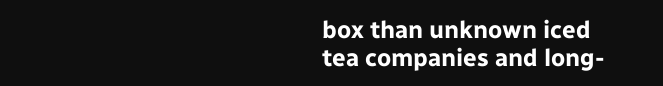box than unknown iced tea companies and long-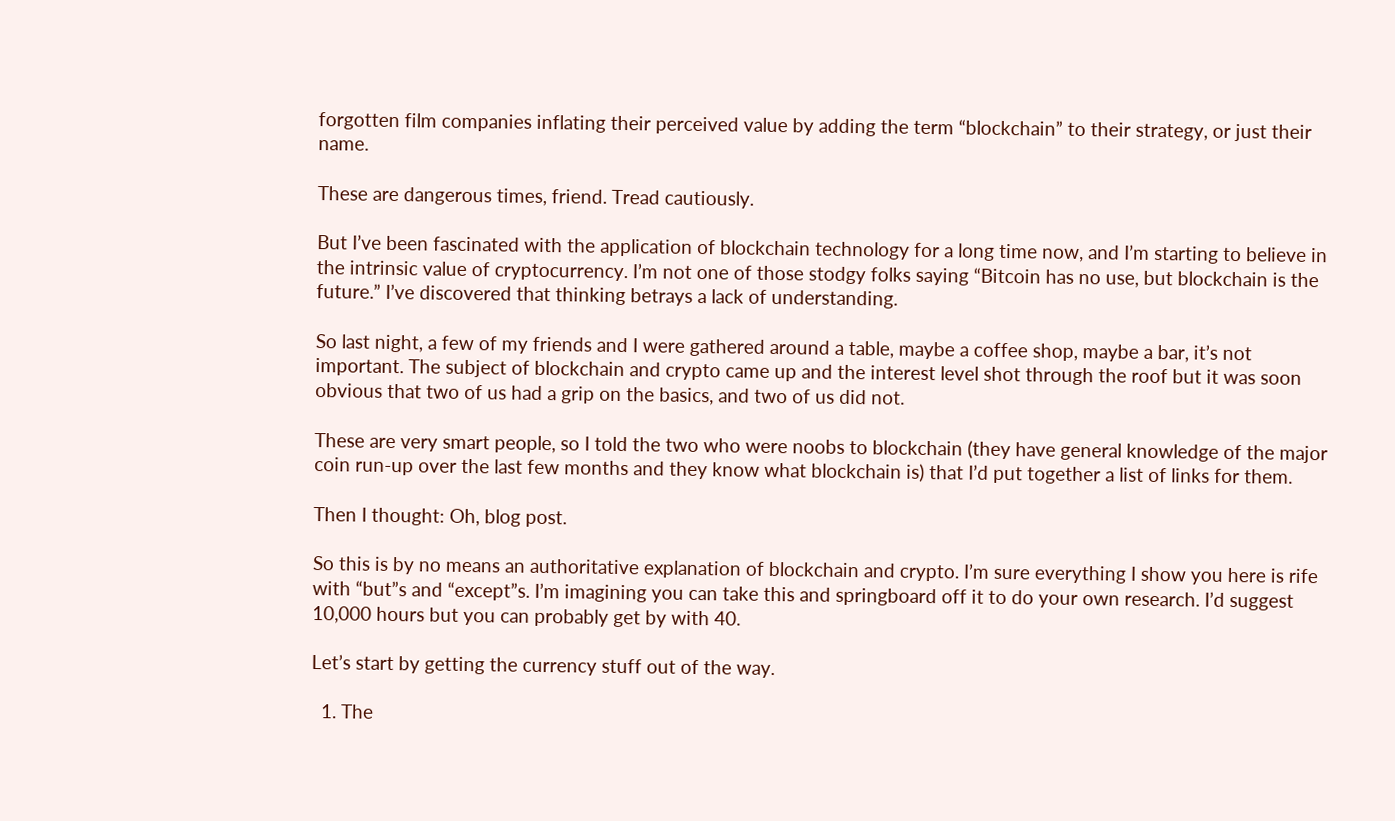forgotten film companies inflating their perceived value by adding the term “blockchain” to their strategy, or just their name.

These are dangerous times, friend. Tread cautiously.

But I’ve been fascinated with the application of blockchain technology for a long time now, and I’m starting to believe in the intrinsic value of cryptocurrency. I’m not one of those stodgy folks saying “Bitcoin has no use, but blockchain is the future.” I’ve discovered that thinking betrays a lack of understanding.

So last night, a few of my friends and I were gathered around a table, maybe a coffee shop, maybe a bar, it’s not important. The subject of blockchain and crypto came up and the interest level shot through the roof but it was soon obvious that two of us had a grip on the basics, and two of us did not.

These are very smart people, so I told the two who were noobs to blockchain (they have general knowledge of the major coin run-up over the last few months and they know what blockchain is) that I’d put together a list of links for them.

Then I thought: Oh, blog post.

So this is by no means an authoritative explanation of blockchain and crypto. I’m sure everything I show you here is rife with “but”s and “except”s. I’m imagining you can take this and springboard off it to do your own research. I’d suggest 10,000 hours but you can probably get by with 40.

Let’s start by getting the currency stuff out of the way.

  1. The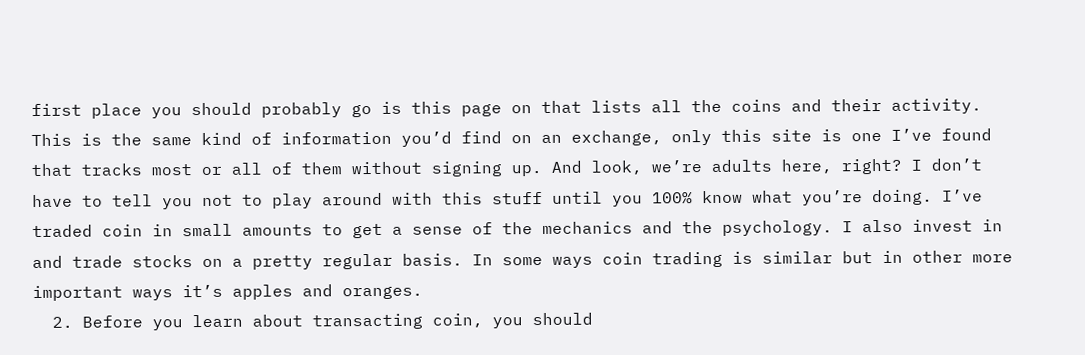first place you should probably go is this page on that lists all the coins and their activity. This is the same kind of information you’d find on an exchange, only this site is one I’ve found that tracks most or all of them without signing up. And look, we’re adults here, right? I don’t have to tell you not to play around with this stuff until you 100% know what you’re doing. I’ve traded coin in small amounts to get a sense of the mechanics and the psychology. I also invest in and trade stocks on a pretty regular basis. In some ways coin trading is similar but in other more important ways it’s apples and oranges.
  2. Before you learn about transacting coin, you should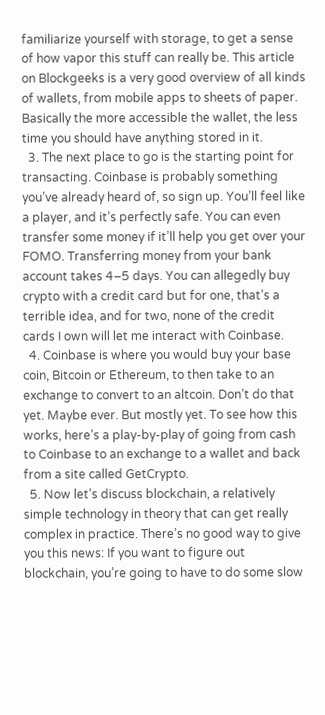familiarize yourself with storage, to get a sense of how vapor this stuff can really be. This article on Blockgeeks is a very good overview of all kinds of wallets, from mobile apps to sheets of paper. Basically the more accessible the wallet, the less time you should have anything stored in it.
  3. The next place to go is the starting point for transacting. Coinbase is probably something you’ve already heard of, so sign up. You’ll feel like a player, and it’s perfectly safe. You can even transfer some money if it’ll help you get over your FOMO. Transferring money from your bank account takes 4–5 days. You can allegedly buy crypto with a credit card but for one, that’s a terrible idea, and for two, none of the credit cards I own will let me interact with Coinbase.
  4. Coinbase is where you would buy your base coin, Bitcoin or Ethereum, to then take to an exchange to convert to an altcoin. Don’t do that yet. Maybe ever. But mostly yet. To see how this works, here’s a play-by-play of going from cash to Coinbase to an exchange to a wallet and back from a site called GetCrypto.
  5. Now let’s discuss blockchain, a relatively simple technology in theory that can get really complex in practice. There’s no good way to give you this news: If you want to figure out blockchain, you’re going to have to do some slow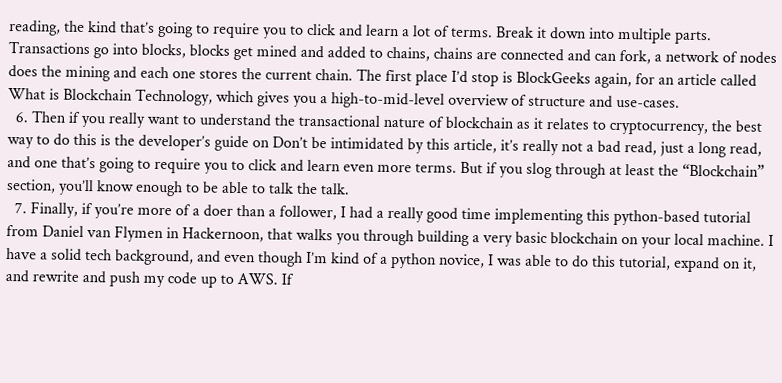reading, the kind that’s going to require you to click and learn a lot of terms. Break it down into multiple parts. Transactions go into blocks, blocks get mined and added to chains, chains are connected and can fork, a network of nodes does the mining and each one stores the current chain. The first place I’d stop is BlockGeeks again, for an article called What is Blockchain Technology, which gives you a high-to-mid-level overview of structure and use-cases.
  6. Then if you really want to understand the transactional nature of blockchain as it relates to cryptocurrency, the best way to do this is the developer’s guide on Don’t be intimidated by this article, it’s really not a bad read, just a long read, and one that’s going to require you to click and learn even more terms. But if you slog through at least the “Blockchain” section, you’ll know enough to be able to talk the talk.
  7. Finally, if you’re more of a doer than a follower, I had a really good time implementing this python-based tutorial from Daniel van Flymen in Hackernoon, that walks you through building a very basic blockchain on your local machine. I have a solid tech background, and even though I’m kind of a python novice, I was able to do this tutorial, expand on it, and rewrite and push my code up to AWS. If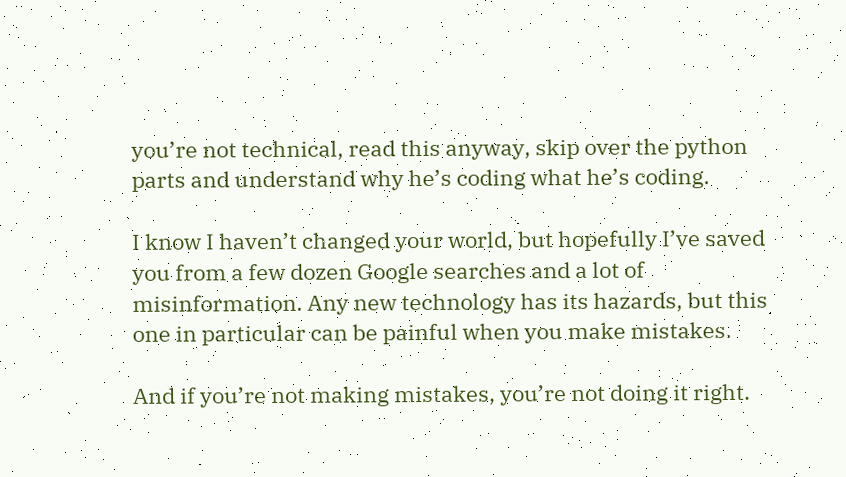you’re not technical, read this anyway, skip over the python parts and understand why he’s coding what he’s coding.

I know I haven’t changed your world, but hopefully I’ve saved you from a few dozen Google searches and a lot of misinformation. Any new technology has its hazards, but this one in particular can be painful when you make mistakes.

And if you’re not making mistakes, you’re not doing it right.